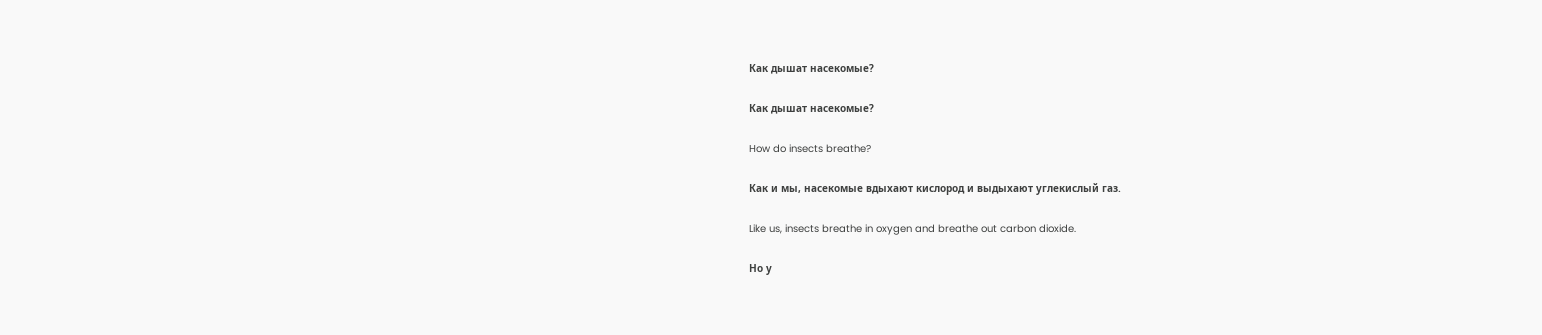Как дышат насекомые?

Как дышат насекомые?

How do insects breathe?

Как и мы, насекомые вдыхают кислород и выдыхают углекислый газ.

Like us, insects breathe in oxygen and breathe out carbon dioxide.

Но у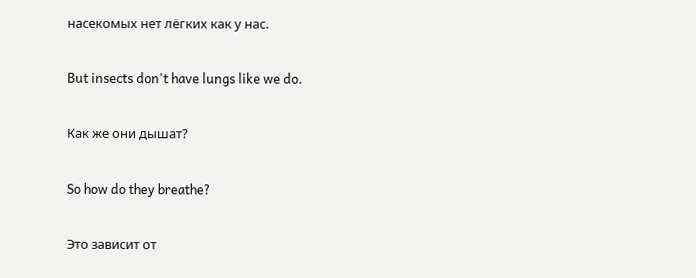насекомых нет лёгких как у нас.

But insects don't have lungs like we do.

Как же они дышат?

So how do they breathe?

Это зависит от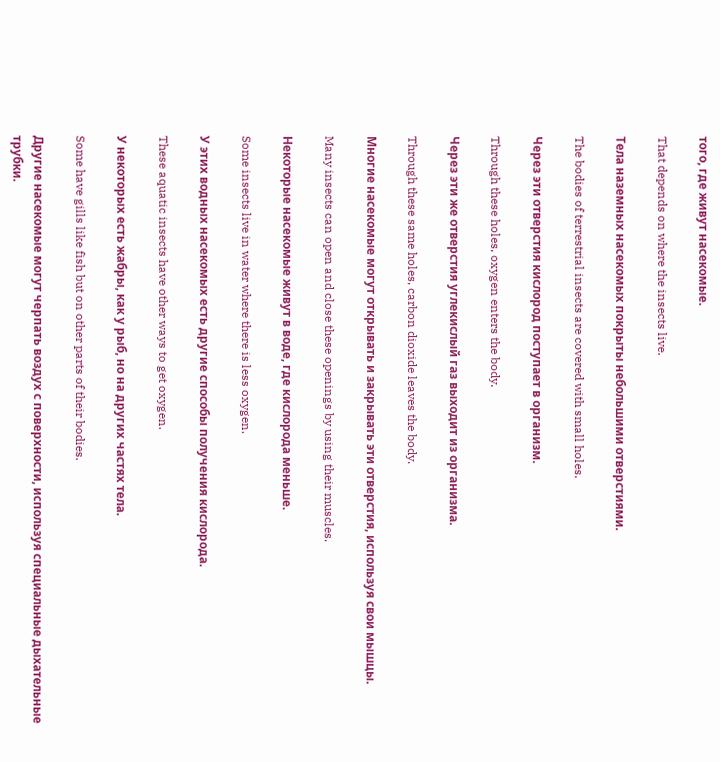того, где живут насекомые.

That depends on where the insects live.

Тела наземных насекомых покрыты небольшими отверстиями.

The bodies of terrestrial insects are covered with small holes.

Через эти отверстия кислород поступает в организм.

Through these holes, oxygen enters the body.

Через эти же отверстия углекислый газ выходит из организма.

Through these same holes, carbon dioxide leaves the body.

Многие насекомые могут открывать и закрывать эти отверстия, используя свои мышцы.

Many insects can open and close these openings by using their muscles.

Некоторые насекомые живут в воде, где кислорода меньше.

Some insects live in water where there is less oxygen.

У этих водных насекомых есть другие способы получения кислорода.

These aquatic insects have other ways to get oxygen.

У некоторых есть жабры, как у рыб, но на других частях тела.

Some have gills like fish but on other parts of their bodies.

Другие насекомые могут черпать воздух с поверхности, используя специальные дыхательные трубки.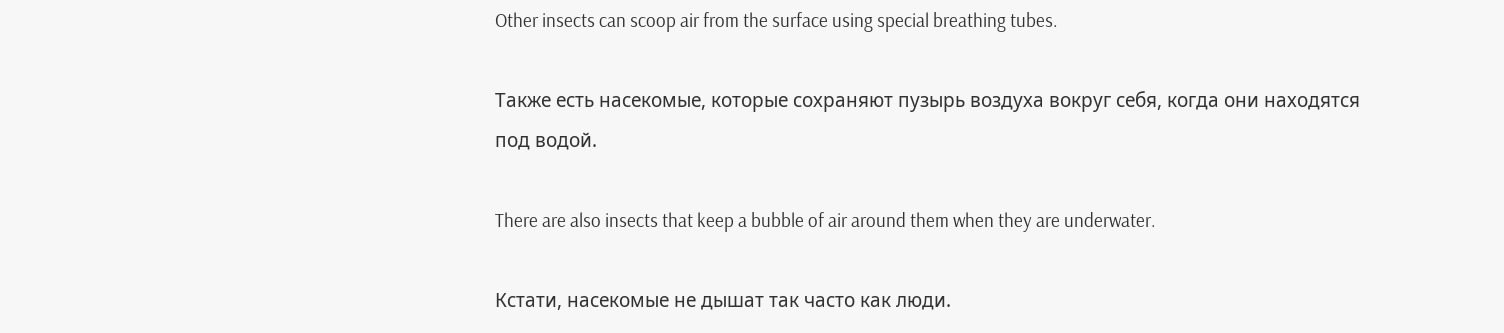Other insects can scoop air from the surface using special breathing tubes.

Также есть насекомые, которые сохраняют пузырь воздуха вокруг себя, когда они находятся под водой.

There are also insects that keep a bubble of air around them when they are underwater.

Кстати, насекомые не дышат так часто как люди.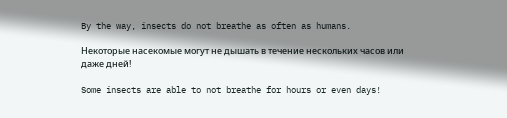By the way, insects do not breathe as often as humans.

Некоторые насекомые могут не дышать в течение нескольких часов или даже дней!

Some insects are able to not breathe for hours or even days!